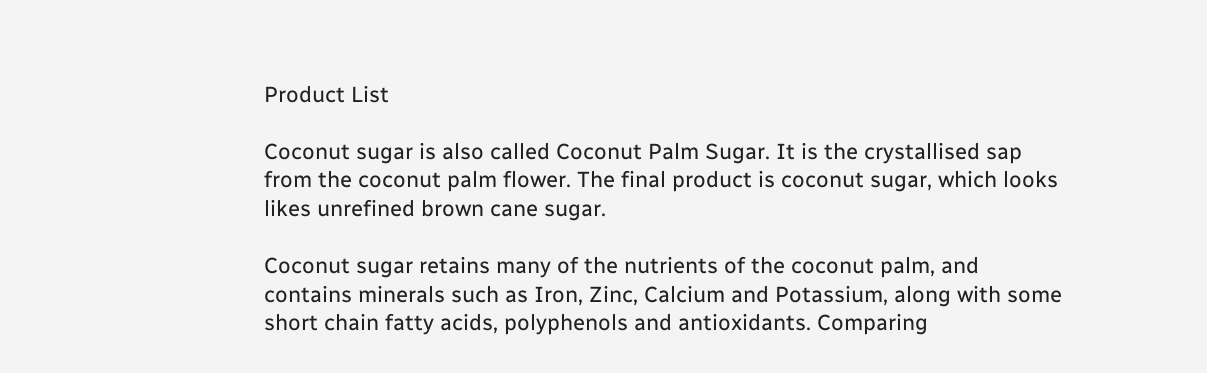Product List

Coconut sugar is also called Coconut Palm Sugar. It is the crystallised sap from the coconut palm flower. The final product is coconut sugar, which looks likes unrefined brown cane sugar.

Coconut sugar retains many of the nutrients of the coconut palm, and contains minerals such as Iron, Zinc, Calcium and Potassium, along with some short chain fatty acids, polyphenols and antioxidants. Comparing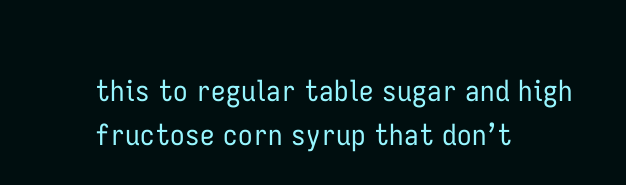this to regular table sugar and high fructose corn syrup that don’t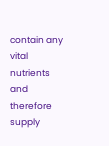contain any vital nutrients and therefore supply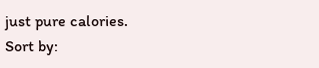just pure calories.
Sort by: